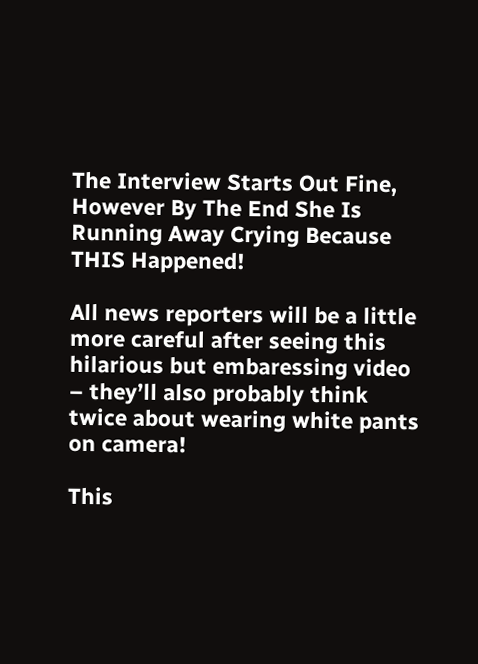The Interview Starts Out Fine, However By The End She Is Running Away Crying Because THIS Happened!

All news reporters will be a little more careful after seeing this hilarious but embaressing video – they’ll also probably think twice about wearing white pants on camera!

This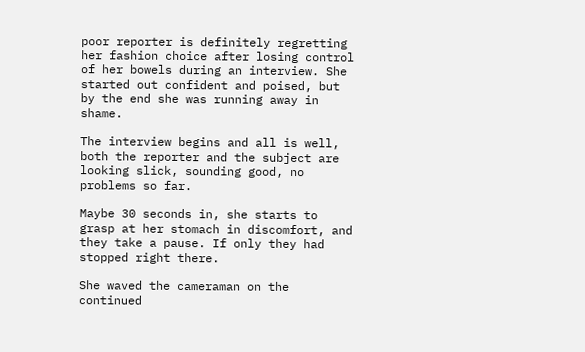poor reporter is definitely regretting her fashion choice after losing control of her bowels during an interview. She started out confident and poised, but by the end she was running away in shame.

The interview begins and all is well, both the reporter and the subject are looking slick, sounding good, no problems so far.

Maybe 30 seconds in, she starts to grasp at her stomach in discomfort, and they take a pause. If only they had stopped right there.

She waved the cameraman on the continued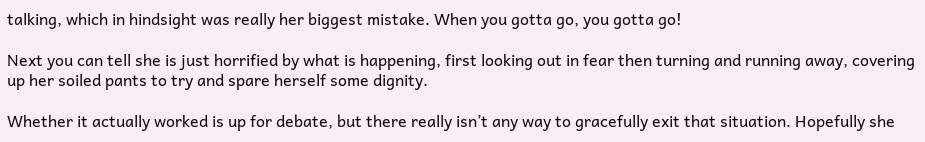talking, which in hindsight was really her biggest mistake. When you gotta go, you gotta go!

Next you can tell she is just horrified by what is happening, first looking out in fear then turning and running away, covering up her soiled pants to try and spare herself some dignity.

Whether it actually worked is up for debate, but there really isn’t any way to gracefully exit that situation. Hopefully she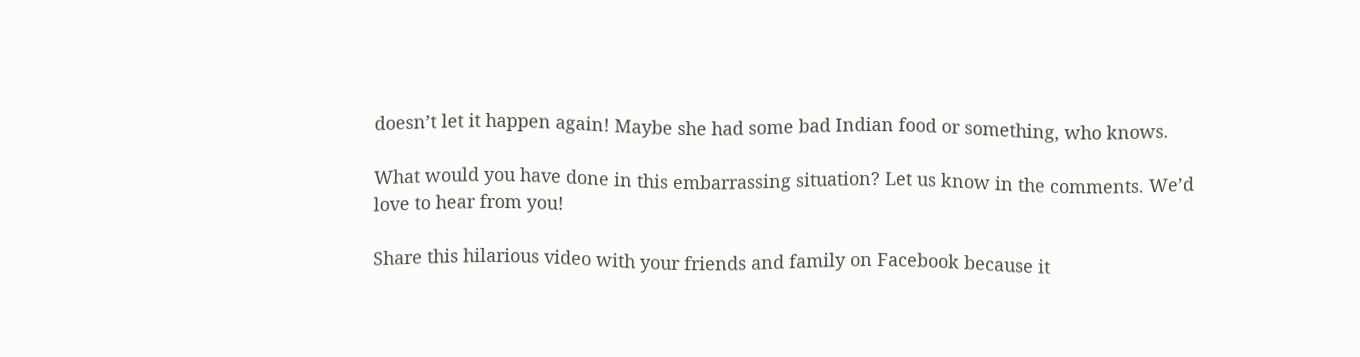doesn’t let it happen again! Maybe she had some bad Indian food or something, who knows.

What would you have done in this embarrassing situation? Let us know in the comments. We’d love to hear from you!

Share this hilarious video with your friends and family on Facebook because it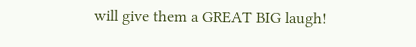will give them a GREAT BIG laugh!